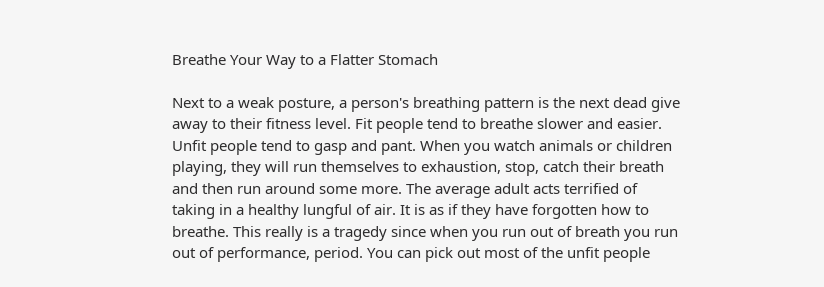Breathe Your Way to a Flatter Stomach

Next to a weak posture, a person's breathing pattern is the next dead give away to their fitness level. Fit people tend to breathe slower and easier. Unfit people tend to gasp and pant. When you watch animals or children playing, they will run themselves to exhaustion, stop, catch their breath and then run around some more. The average adult acts terrified of taking in a healthy lungful of air. It is as if they have forgotten how to breathe. This really is a tragedy since when you run out of breath you run out of performance, period. You can pick out most of the unfit people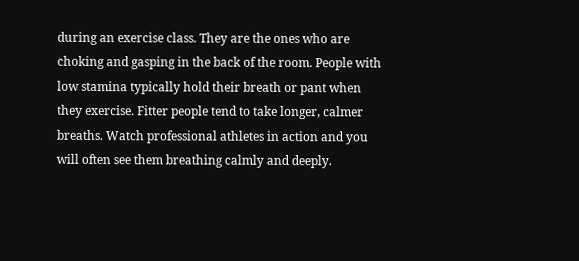during an exercise class. They are the ones who are choking and gasping in the back of the room. People with low stamina typically hold their breath or pant when they exercise. Fitter people tend to take longer, calmer breaths. Watch professional athletes in action and you will often see them breathing calmly and deeply.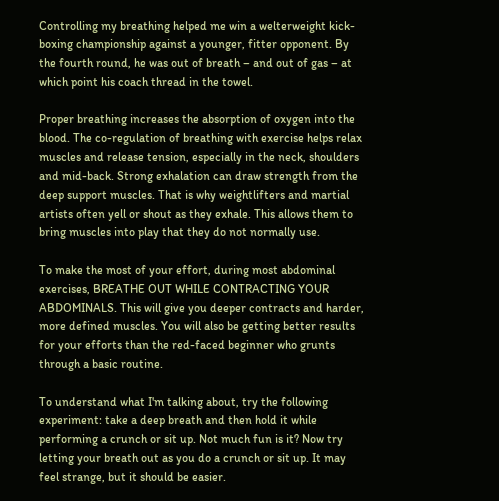Controlling my breathing helped me win a welterweight kick-boxing championship against a younger, fitter opponent. By the fourth round, he was out of breath – and out of gas – at which point his coach thread in the towel.

Proper breathing increases the absorption of oxygen into the blood. The co-regulation of breathing with exercise helps relax muscles and release tension, especially in the neck, shoulders and mid-back. Strong exhalation can draw strength from the deep support muscles. That is why weightlifters and martial artists often yell or shout as they exhale. This allows them to bring muscles into play that they do not normally use.

To make the most of your effort, during most abdominal exercises, BREATHE OUT WHILE CONTRACTING YOUR ABDOMINALS. This will give you deeper contracts and harder, more defined muscles. You will also be getting better results for your efforts than the red-faced beginner who grunts through a basic routine.

To understand what I'm talking about, try the following experiment: take a deep breath and then hold it while performing a crunch or sit up. Not much fun is it? Now try letting your breath out as you do a crunch or sit up. It may feel strange, but it should be easier.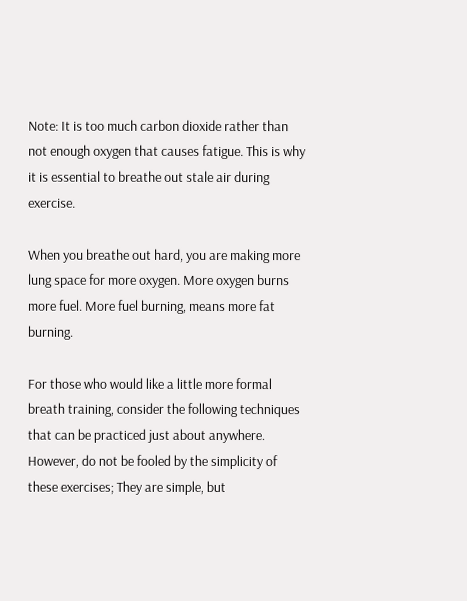Note: It is too much carbon dioxide rather than not enough oxygen that causes fatigue. This is why it is essential to breathe out stale air during exercise.

When you breathe out hard, you are making more lung space for more oxygen. More oxygen burns more fuel. More fuel burning, means more fat burning.

For those who would like a little more formal breath training, consider the following techniques that can be practiced just about anywhere. However, do not be fooled by the simplicity of these exercises; They are simple, but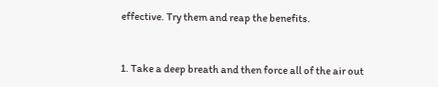effective. Try them and reap the benefits.


1. Take a deep breath and then force all of the air out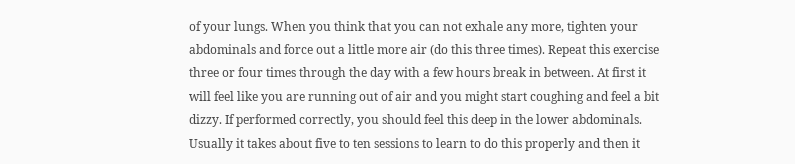of your lungs. When you think that you can not exhale any more, tighten your abdominals and force out a little more air (do this three times). Repeat this exercise three or four times through the day with a few hours break in between. At first it will feel like you are running out of air and you might start coughing and feel a bit dizzy. If performed correctly, you should feel this deep in the lower abdominals. Usually it takes about five to ten sessions to learn to do this properly and then it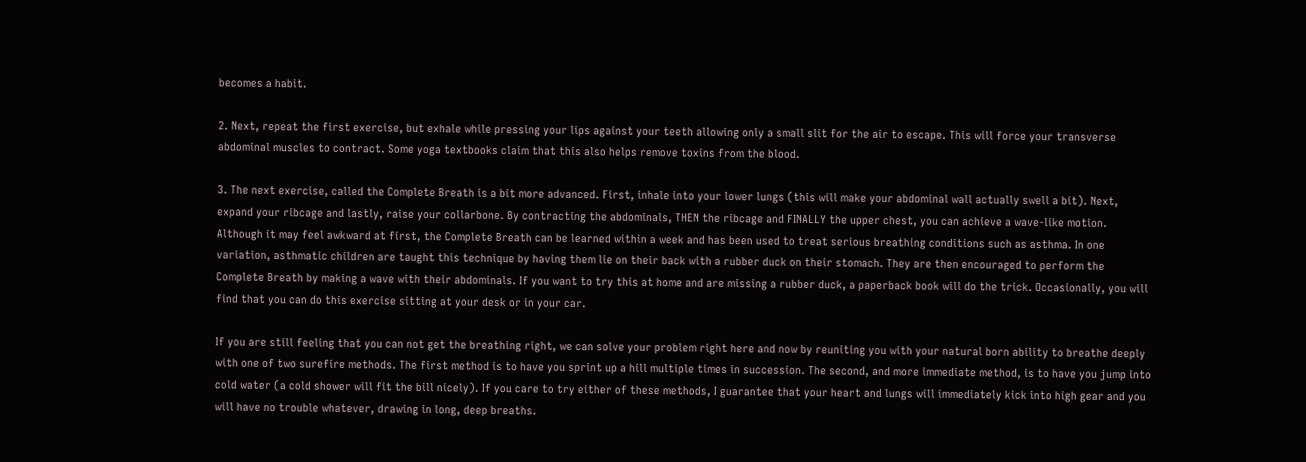becomes a habit.

2. Next, repeat the first exercise, but exhale while pressing your lips against your teeth allowing only a small slit for the air to escape. This will force your transverse abdominal muscles to contract. Some yoga textbooks claim that this also helps remove toxins from the blood.

3. The next exercise, called the Complete Breath is a bit more advanced. First, inhale into your lower lungs (this will make your abdominal wall actually swell a bit). Next, expand your ribcage and lastly, raise your collarbone. By contracting the abdominals, THEN the ribcage and FINALLY the upper chest, you can achieve a wave-like motion. Although it may feel awkward at first, the Complete Breath can be learned within a week and has been used to treat serious breathing conditions such as asthma. In one variation, asthmatic children are taught this technique by having them lie on their back with a rubber duck on their stomach. They are then encouraged to perform the Complete Breath by making a wave with their abdominals. If you want to try this at home and are missing a rubber duck, a paperback book will do the trick. Occasionally, you will find that you can do this exercise sitting at your desk or in your car.

If you are still feeling that you can not get the breathing right, we can solve your problem right here and now by reuniting you with your natural born ability to breathe deeply with one of two surefire methods. The first method is to have you sprint up a hill multiple times in succession. The second, and more immediate method, is to have you jump into cold water (a cold shower will fit the bill nicely). If you care to try either of these methods, I guarantee that your heart and lungs will immediately kick into high gear and you will have no trouble whatever, drawing in long, deep breaths.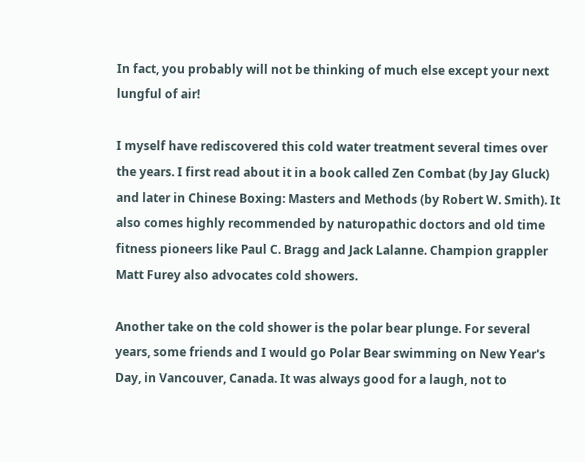In fact, you probably will not be thinking of much else except your next lungful of air!

I myself have rediscovered this cold water treatment several times over the years. I first read about it in a book called Zen Combat (by Jay Gluck) and later in Chinese Boxing: Masters and Methods (by Robert W. Smith). It also comes highly recommended by naturopathic doctors and old time fitness pioneers like Paul C. Bragg and Jack Lalanne. Champion grappler Matt Furey also advocates cold showers.

Another take on the cold shower is the polar bear plunge. For several years, some friends and I would go Polar Bear swimming on New Year's Day, in Vancouver, Canada. It was always good for a laugh, not to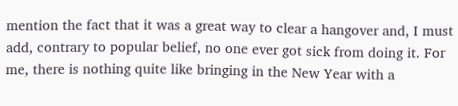mention the fact that it was a great way to clear a hangover and, I must add, contrary to popular belief, no one ever got sick from doing it. For me, there is nothing quite like bringing in the New Year with a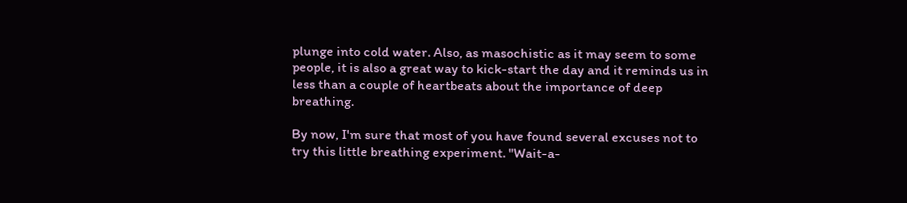plunge into cold water. Also, as masochistic as it may seem to some people, it is also a great way to kick-start the day and it reminds us in less than a couple of heartbeats about the importance of deep breathing.

By now, I'm sure that most of you have found several excuses not to try this little breathing experiment. "Wait-a-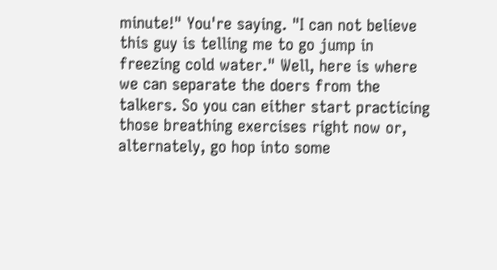minute!" You're saying. "I can not believe this guy is telling me to go jump in freezing cold water." Well, here is where we can separate the doers from the talkers. So you can either start practicing those breathing exercises right now or, alternately, go hop into some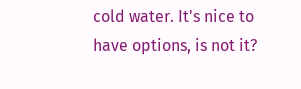cold water. It's nice to have options, is not it?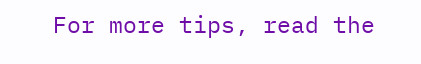For more tips, read the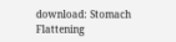download: Stomach Flattening